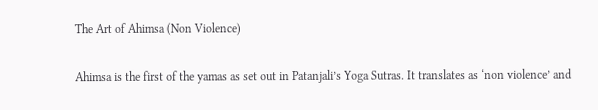The Art of Ahimsa (Non Violence)

Ahimsa is the first of the yamas as set out in Patanjali’s Yoga Sutras. It translates as ‘non violence’ and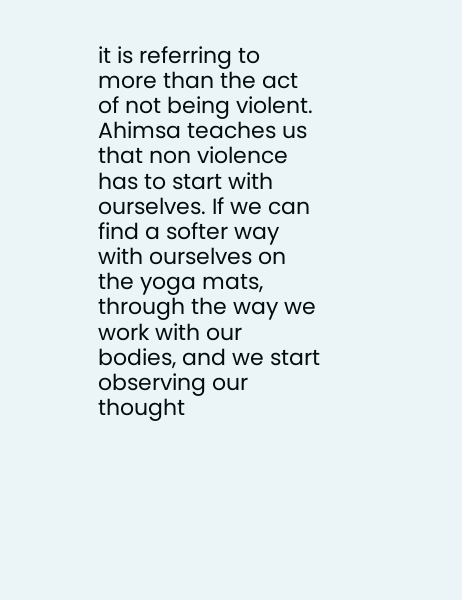it is referring to more than the act of not being violent. Ahimsa teaches us that non violence has to start with ourselves. If we can find a softer way with ourselves on the yoga mats, through the way we work with our bodies, and we start observing our thought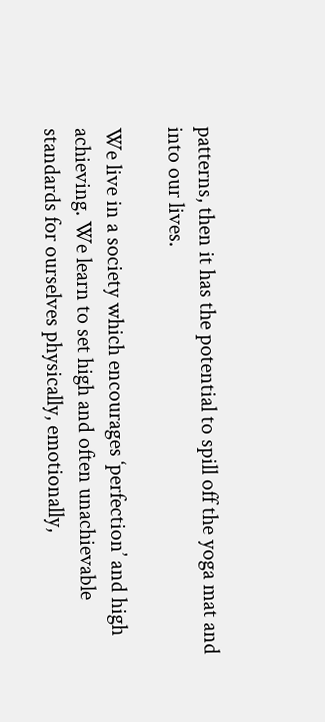patterns, then it has the potential to spill off the yoga mat and into our lives.

We live in a society which encourages ‘perfection’ and high achieving. We learn to set high and often unachievable standards for ourselves physically, emotionally,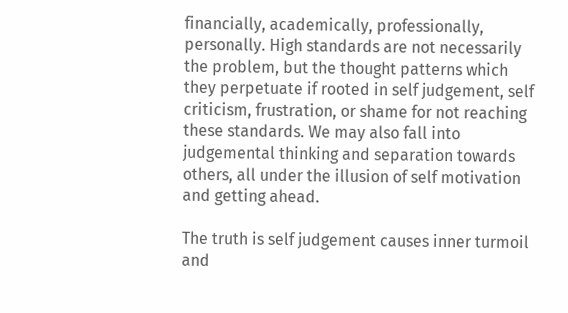financially, academically, professionally, personally. High standards are not necessarily the problem, but the thought patterns which they perpetuate if rooted in self judgement, self criticism, frustration, or shame for not reaching these standards. We may also fall into judgemental thinking and separation towards others, all under the illusion of self motivation and getting ahead.

The truth is self judgement causes inner turmoil and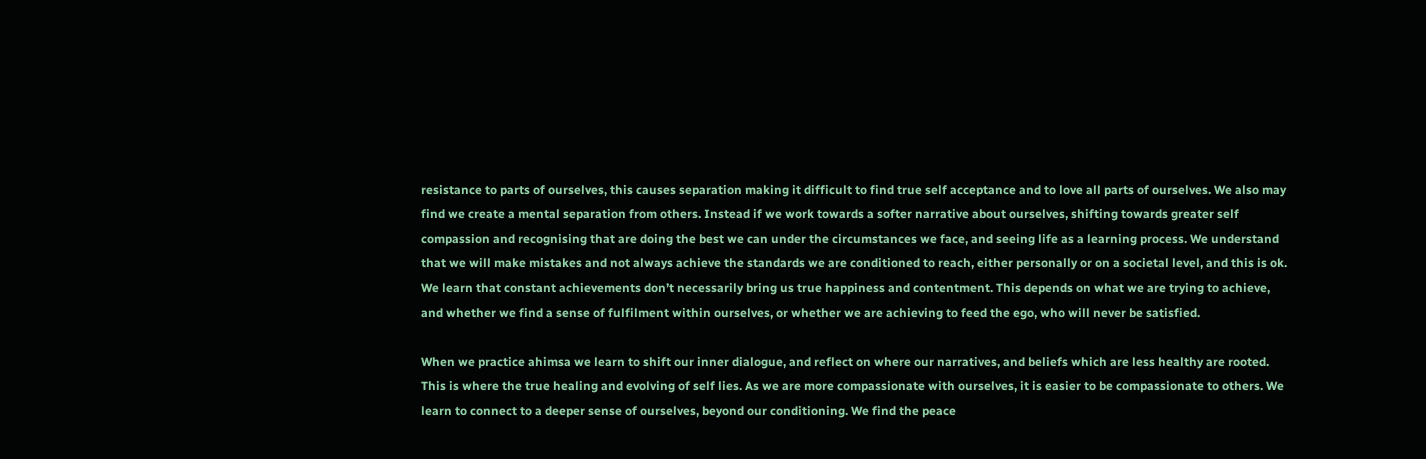resistance to parts of ourselves, this causes separation making it difficult to find true self acceptance and to love all parts of ourselves. We also may find we create a mental separation from others. Instead if we work towards a softer narrative about ourselves, shifting towards greater self compassion and recognising that are doing the best we can under the circumstances we face, and seeing life as a learning process. We understand that we will make mistakes and not always achieve the standards we are conditioned to reach, either personally or on a societal level, and this is ok. We learn that constant achievements don’t necessarily bring us true happiness and contentment. This depends on what we are trying to achieve, and whether we find a sense of fulfilment within ourselves, or whether we are achieving to feed the ego, who will never be satisfied.

When we practice ahimsa we learn to shift our inner dialogue, and reflect on where our narratives, and beliefs which are less healthy are rooted. This is where the true healing and evolving of self lies. As we are more compassionate with ourselves, it is easier to be compassionate to others. We learn to connect to a deeper sense of ourselves, beyond our conditioning. We find the peace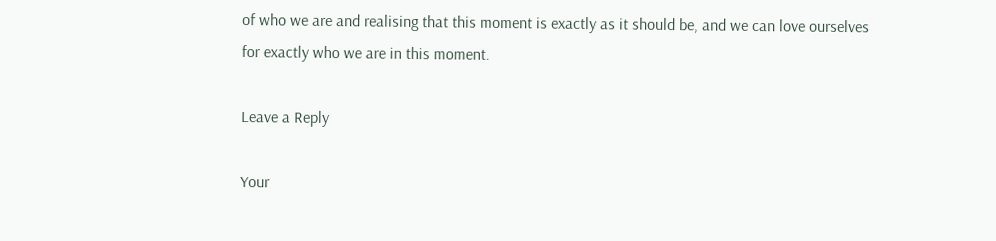of who we are and realising that this moment is exactly as it should be, and we can love ourselves for exactly who we are in this moment.

Leave a Reply

Your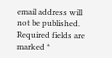email address will not be published. Required fields are marked *